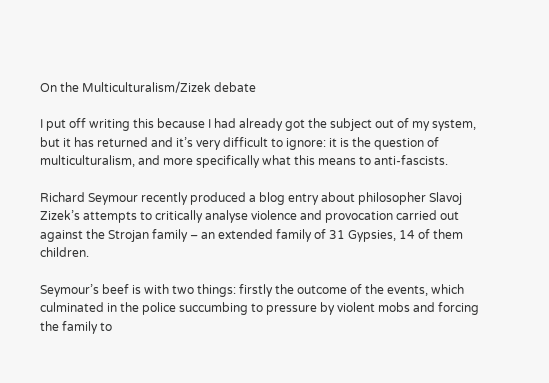On the Multiculturalism/Zizek debate

I put off writing this because I had already got the subject out of my system, but it has returned and it’s very difficult to ignore: it is the question of multiculturalism, and more specifically what this means to anti-fascists.

Richard Seymour recently produced a blog entry about philosopher Slavoj Zizek’s attempts to critically analyse violence and provocation carried out against the Strojan family – an extended family of 31 Gypsies, 14 of them children.

Seymour’s beef is with two things: firstly the outcome of the events, which culminated in the police succumbing to pressure by violent mobs and forcing the family to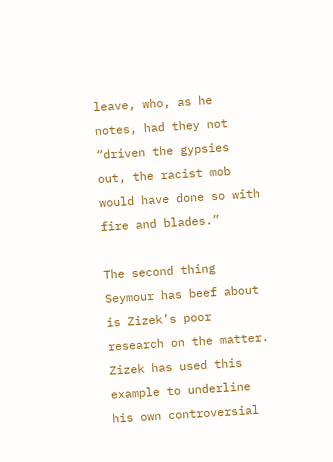leave, who, as he notes, had they not “driven the gypsies out, the racist mob would have done so with fire and blades.”

The second thing Seymour has beef about is Zizek’s poor research on the matter. Zizek has used this example to underline his own controversial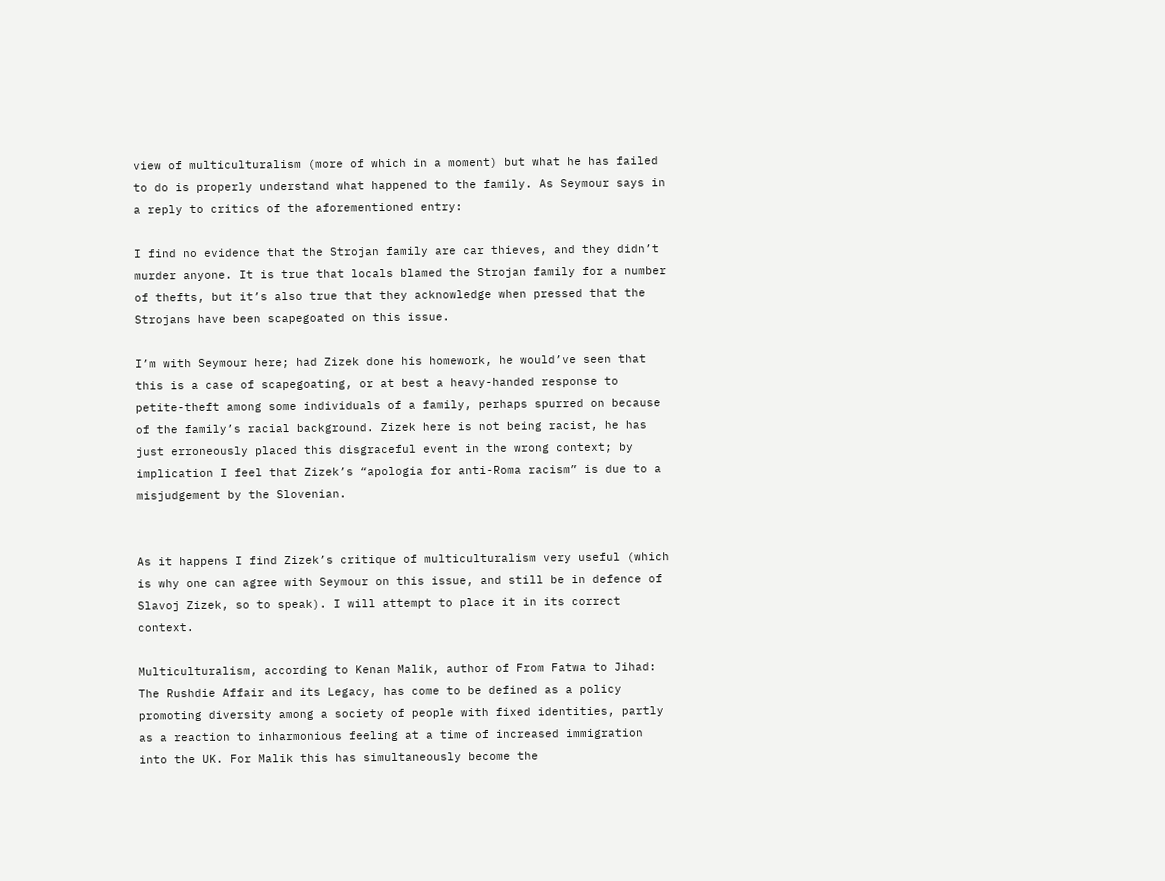view of multiculturalism (more of which in a moment) but what he has failed to do is properly understand what happened to the family. As Seymour says in a reply to critics of the aforementioned entry:

I find no evidence that the Strojan family are car thieves, and they didn’t murder anyone. It is true that locals blamed the Strojan family for a number of thefts, but it’s also true that they acknowledge when pressed that the Strojans have been scapegoated on this issue.

I’m with Seymour here; had Zizek done his homework, he would’ve seen that this is a case of scapegoating, or at best a heavy-handed response to petite-theft among some individuals of a family, perhaps spurred on because of the family’s racial background. Zizek here is not being racist, he has just erroneously placed this disgraceful event in the wrong context; by implication I feel that Zizek’s “apologia for anti-Roma racism” is due to a misjudgement by the Slovenian.


As it happens I find Zizek’s critique of multiculturalism very useful (which is why one can agree with Seymour on this issue, and still be in defence of Slavoj Zizek, so to speak). I will attempt to place it in its correct context.

Multiculturalism, according to Kenan Malik, author of From Fatwa to Jihad: The Rushdie Affair and its Legacy, has come to be defined as a policy promoting diversity among a society of people with fixed identities, partly as a reaction to inharmonious feeling at a time of increased immigration into the UK. For Malik this has simultaneously become the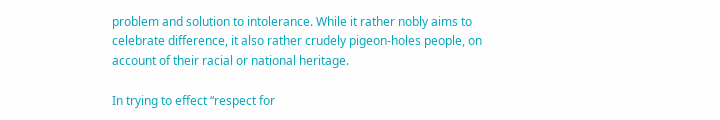problem and solution to intolerance. While it rather nobly aims to celebrate difference, it also rather crudely pigeon-holes people, on account of their racial or national heritage.

In trying to effect “respect for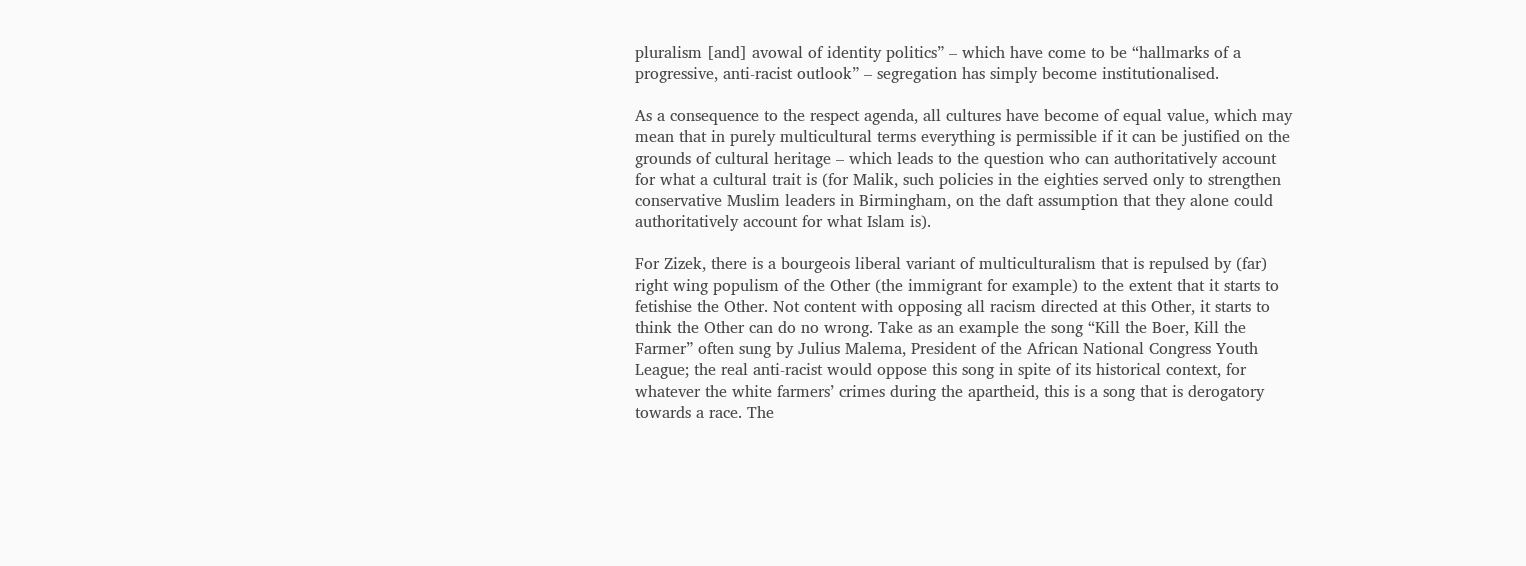pluralism [and] avowal of identity politics” – which have come to be “hallmarks of a progressive, anti-racist outlook” – segregation has simply become institutionalised.

As a consequence to the respect agenda, all cultures have become of equal value, which may mean that in purely multicultural terms everything is permissible if it can be justified on the grounds of cultural heritage – which leads to the question who can authoritatively account for what a cultural trait is (for Malik, such policies in the eighties served only to strengthen conservative Muslim leaders in Birmingham, on the daft assumption that they alone could authoritatively account for what Islam is).

For Zizek, there is a bourgeois liberal variant of multiculturalism that is repulsed by (far) right wing populism of the Other (the immigrant for example) to the extent that it starts to fetishise the Other. Not content with opposing all racism directed at this Other, it starts to think the Other can do no wrong. Take as an example the song “Kill the Boer, Kill the Farmer” often sung by Julius Malema, President of the African National Congress Youth League; the real anti-racist would oppose this song in spite of its historical context, for whatever the white farmers’ crimes during the apartheid, this is a song that is derogatory towards a race. The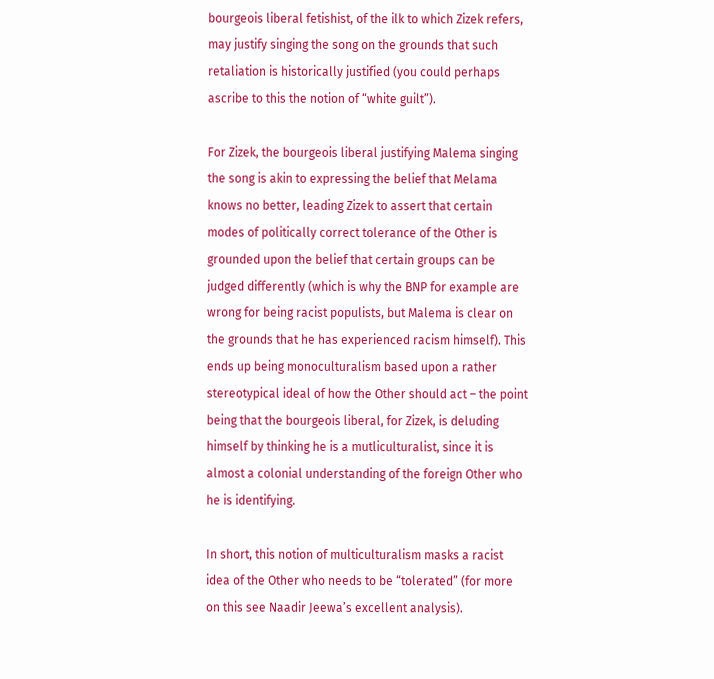bourgeois liberal fetishist, of the ilk to which Zizek refers, may justify singing the song on the grounds that such retaliation is historically justified (you could perhaps ascribe to this the notion of “white guilt”).

For Zizek, the bourgeois liberal justifying Malema singing the song is akin to expressing the belief that Melama knows no better, leading Zizek to assert that certain modes of politically correct tolerance of the Other is grounded upon the belief that certain groups can be judged differently (which is why the BNP for example are wrong for being racist populists, but Malema is clear on the grounds that he has experienced racism himself). This ends up being monoculturalism based upon a rather stereotypical ideal of how the Other should act – the point being that the bourgeois liberal, for Zizek, is deluding himself by thinking he is a mutliculturalist, since it is almost a colonial understanding of the foreign Other who he is identifying.

In short, this notion of multiculturalism masks a racist idea of the Other who needs to be “tolerated” (for more on this see Naadir Jeewa’s excellent analysis).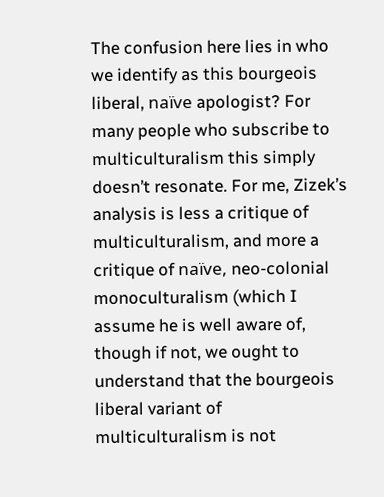The confusion here lies in who we identify as this bourgeois liberal, naïve apologist? For many people who subscribe to multiculturalism this simply doesn’t resonate. For me, Zizek’s analysis is less a critique of multiculturalism, and more a critique of naïve, neo-colonial monoculturalism (which I assume he is well aware of, though if not, we ought to understand that the bourgeois liberal variant of multiculturalism is not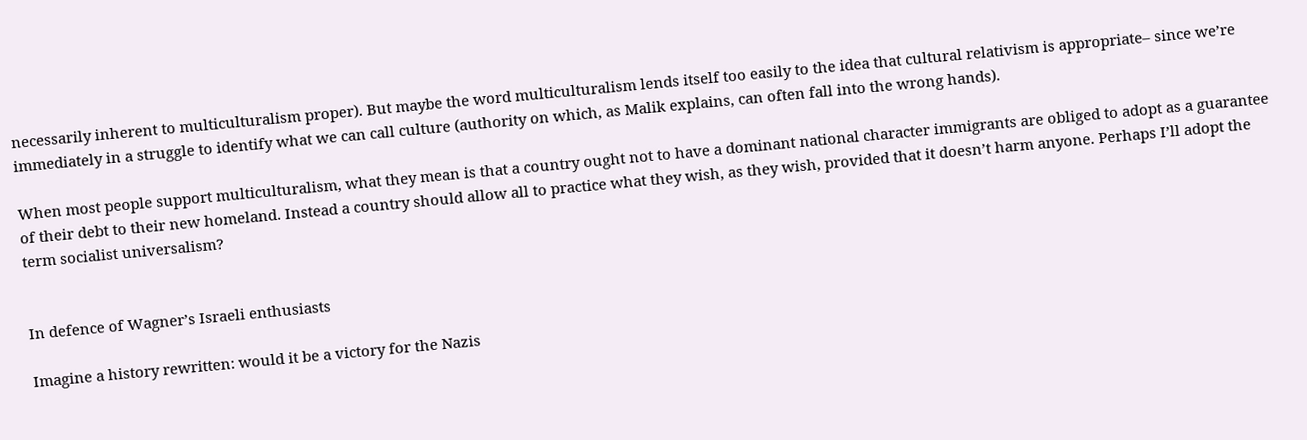necessarily inherent to multiculturalism proper). But maybe the word multiculturalism lends itself too easily to the idea that cultural relativism is appropriate– since we’re immediately in a struggle to identify what we can call culture (authority on which, as Malik explains, can often fall into the wrong hands).

When most people support multiculturalism, what they mean is that a country ought not to have a dominant national character immigrants are obliged to adopt as a guarantee of their debt to their new homeland. Instead a country should allow all to practice what they wish, as they wish, provided that it doesn’t harm anyone. Perhaps I’ll adopt the term socialist universalism?


In defence of Wagner’s Israeli enthusiasts

Imagine a history rewritten: would it be a victory for the Nazis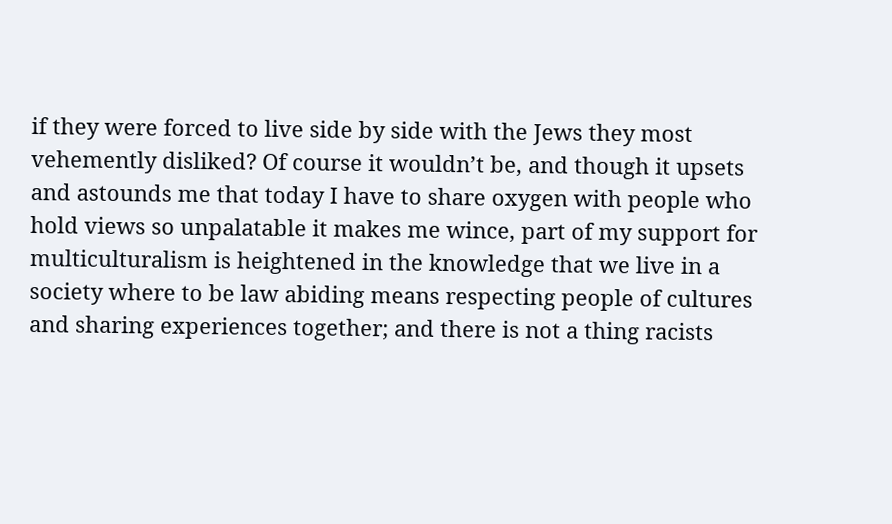if they were forced to live side by side with the Jews they most vehemently disliked? Of course it wouldn’t be, and though it upsets and astounds me that today I have to share oxygen with people who hold views so unpalatable it makes me wince, part of my support for multiculturalism is heightened in the knowledge that we live in a society where to be law abiding means respecting people of cultures and sharing experiences together; and there is not a thing racists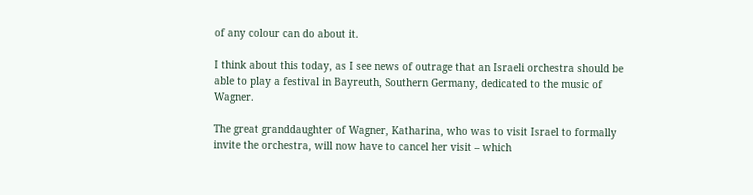of any colour can do about it.

I think about this today, as I see news of outrage that an Israeli orchestra should be able to play a festival in Bayreuth, Southern Germany, dedicated to the music of Wagner.

The great granddaughter of Wagner, Katharina, who was to visit Israel to formally invite the orchestra, will now have to cancel her visit – which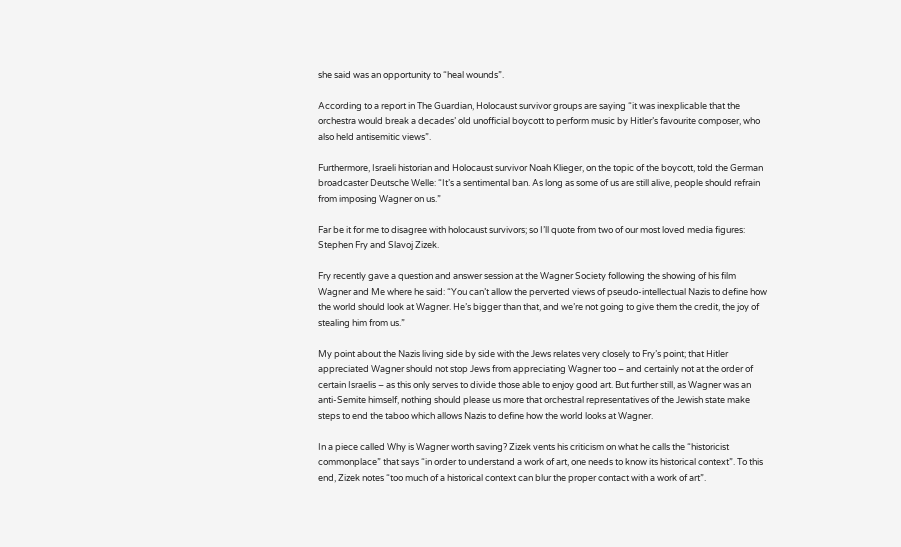she said was an opportunity to “heal wounds”.

According to a report in The Guardian, Holocaust survivor groups are saying “it was inexplicable that the orchestra would break a decades’ old unofficial boycott to perform music by Hitler’s favourite composer, who also held antisemitic views”.

Furthermore, Israeli historian and Holocaust survivor Noah Klieger, on the topic of the boycott, told the German broadcaster Deutsche Welle: “It’s a sentimental ban. As long as some of us are still alive, people should refrain from imposing Wagner on us.”

Far be it for me to disagree with holocaust survivors; so I’ll quote from two of our most loved media figures: Stephen Fry and Slavoj Zizek.

Fry recently gave a question and answer session at the Wagner Society following the showing of his film Wagner and Me where he said: “You can’t allow the perverted views of pseudo-intellectual Nazis to define how the world should look at Wagner. He’s bigger than that, and we’re not going to give them the credit, the joy of stealing him from us.”

My point about the Nazis living side by side with the Jews relates very closely to Fry’s point; that Hitler appreciated Wagner should not stop Jews from appreciating Wagner too – and certainly not at the order of certain Israelis – as this only serves to divide those able to enjoy good art. But further still, as Wagner was an anti-Semite himself, nothing should please us more that orchestral representatives of the Jewish state make steps to end the taboo which allows Nazis to define how the world looks at Wagner.

In a piece called Why is Wagner worth saving? Zizek vents his criticism on what he calls the “historicist commonplace” that says “in order to understand a work of art, one needs to know its historical context”. To this end, Zizek notes “too much of a historical context can blur the proper contact with a work of art”.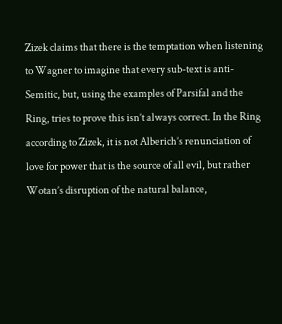Zizek claims that there is the temptation when listening to Wagner to imagine that every sub-text is anti-Semitic, but, using the examples of Parsifal and the Ring, tries to prove this isn’t always correct. In the Ring according to Zizek, it is not Alberich’s renunciation of love for power that is the source of all evil, but rather Wotan’s disruption of the natural balance,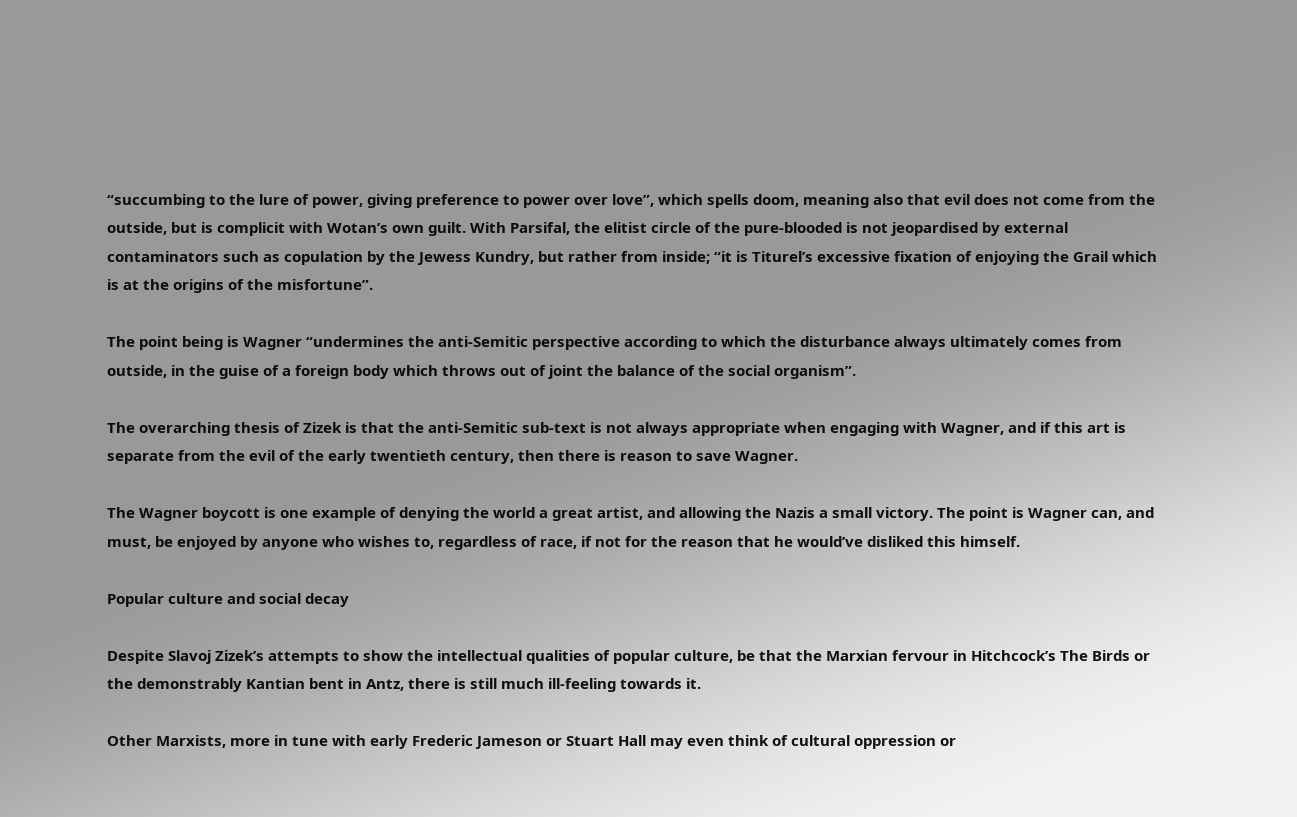“succumbing to the lure of power, giving preference to power over love”, which spells doom, meaning also that evil does not come from the outside, but is complicit with Wotan’s own guilt. With Parsifal, the elitist circle of the pure-blooded is not jeopardised by external contaminators such as copulation by the Jewess Kundry, but rather from inside; “it is Titurel’s excessive fixation of enjoying the Grail which is at the origins of the misfortune”.

The point being is Wagner “undermines the anti-Semitic perspective according to which the disturbance always ultimately comes from outside, in the guise of a foreign body which throws out of joint the balance of the social organism”.

The overarching thesis of Zizek is that the anti-Semitic sub-text is not always appropriate when engaging with Wagner, and if this art is separate from the evil of the early twentieth century, then there is reason to save Wagner.

The Wagner boycott is one example of denying the world a great artist, and allowing the Nazis a small victory. The point is Wagner can, and must, be enjoyed by anyone who wishes to, regardless of race, if not for the reason that he would’ve disliked this himself.

Popular culture and social decay

Despite Slavoj Zizek’s attempts to show the intellectual qualities of popular culture, be that the Marxian fervour in Hitchcock’s The Birds or the demonstrably Kantian bent in Antz, there is still much ill-feeling towards it.

Other Marxists, more in tune with early Frederic Jameson or Stuart Hall may even think of cultural oppression or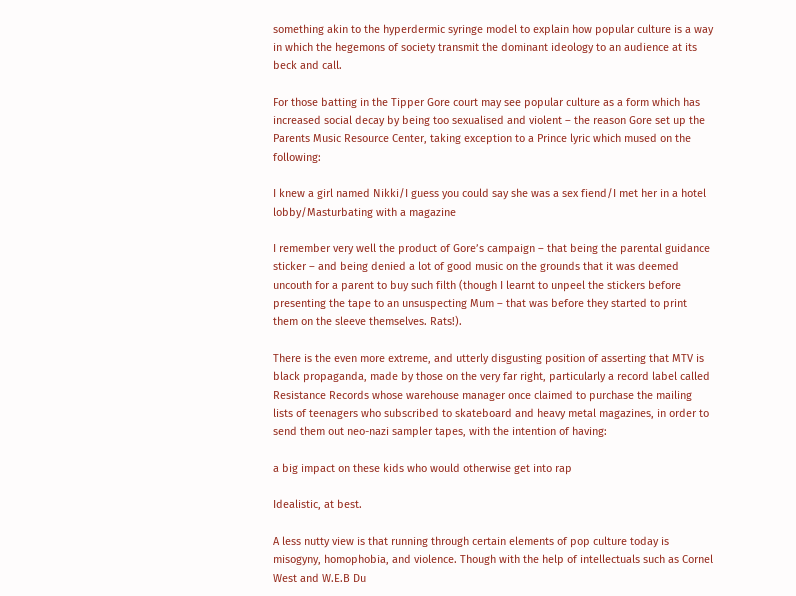something akin to the hyperdermic syringe model to explain how popular culture is a way in which the hegemons of society transmit the dominant ideology to an audience at its beck and call.

For those batting in the Tipper Gore court may see popular culture as a form which has increased social decay by being too sexualised and violent – the reason Gore set up the Parents Music Resource Center, taking exception to a Prince lyric which mused on the following:

I knew a girl named Nikki/I guess you could say she was a sex fiend/I met her in a hotel lobby/Masturbating with a magazine

I remember very well the product of Gore’s campaign – that being the parental guidance sticker – and being denied a lot of good music on the grounds that it was deemed uncouth for a parent to buy such filth (though I learnt to unpeel the stickers before presenting the tape to an unsuspecting Mum – that was before they started to print them on the sleeve themselves. Rats!).

There is the even more extreme, and utterly disgusting position of asserting that MTV is black propaganda, made by those on the very far right, particularly a record label called Resistance Records whose warehouse manager once claimed to purchase the mailing lists of teenagers who subscribed to skateboard and heavy metal magazines, in order to send them out neo-nazi sampler tapes, with the intention of having:

a big impact on these kids who would otherwise get into rap

Idealistic, at best.

A less nutty view is that running through certain elements of pop culture today is misogyny, homophobia, and violence. Though with the help of intellectuals such as Cornel West and W.E.B Du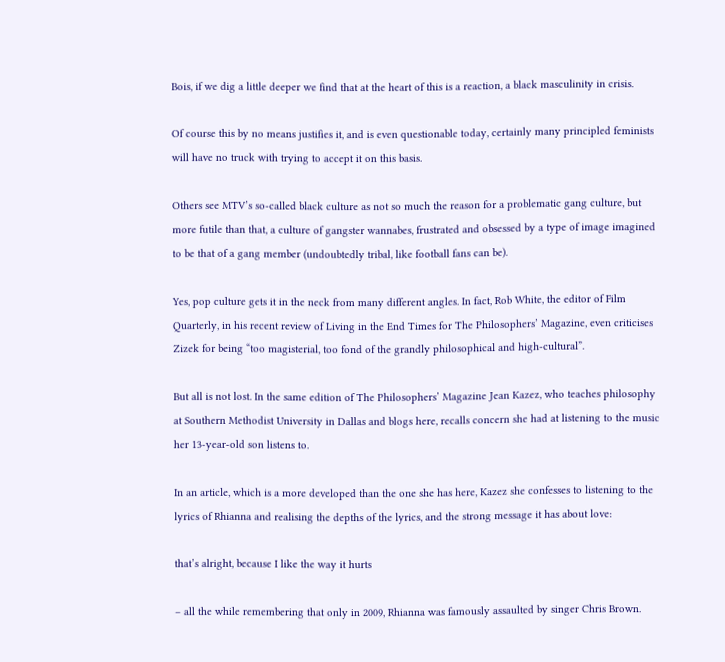Bois, if we dig a little deeper we find that at the heart of this is a reaction, a black masculinity in crisis.

Of course this by no means justifies it, and is even questionable today, certainly many principled feminists will have no truck with trying to accept it on this basis.

Others see MTV’s so-called black culture as not so much the reason for a problematic gang culture, but more futile than that, a culture of gangster wannabes, frustrated and obsessed by a type of image imagined to be that of a gang member (undoubtedly tribal, like football fans can be).

Yes, pop culture gets it in the neck from many different angles. In fact, Rob White, the editor of Film Quarterly, in his recent review of Living in the End Times for The Philosophers’ Magazine, even criticises Zizek for being “too magisterial, too fond of the grandly philosophical and high-cultural”.

But all is not lost. In the same edition of The Philosophers’ Magazine Jean Kazez, who teaches philosophy at Southern Methodist University in Dallas and blogs here, recalls concern she had at listening to the music her 13-year-old son listens to.

In an article, which is a more developed than the one she has here, Kazez she confesses to listening to the lyrics of Rhianna and realising the depths of the lyrics, and the strong message it has about love:

that’s alright, because I like the way it hurts

– all the while remembering that only in 2009, Rhianna was famously assaulted by singer Chris Brown.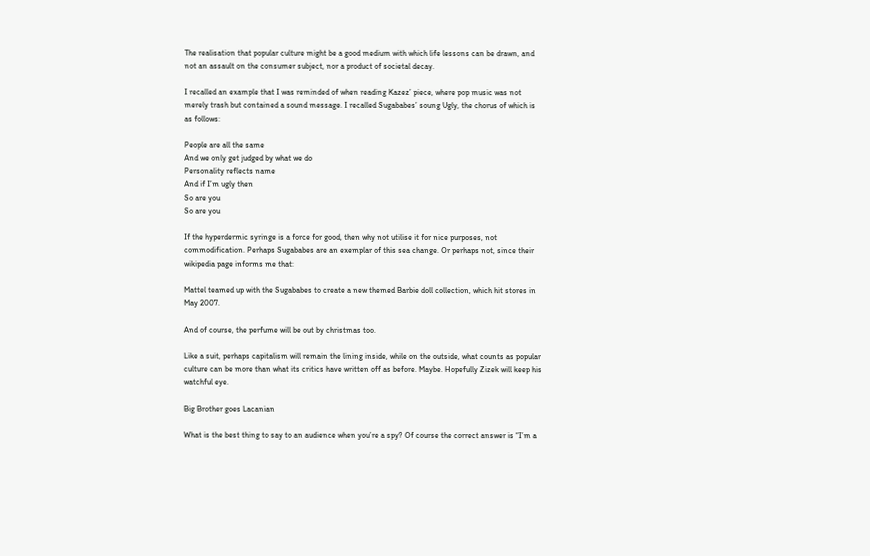The realisation that popular culture might be a good medium with which life lessons can be drawn, and not an assault on the consumer subject, nor a product of societal decay.

I recalled an example that I was reminded of when reading Kazez’ piece, where pop music was not merely trash but contained a sound message. I recalled Sugababes’ soung Ugly, the chorus of which is as follows:

People are all the same
And we only get judged by what we do
Personality reflects name
And if I’m ugly then
So are you
So are you

If the hyperdermic syringe is a force for good, then why not utilise it for nice purposes, not commodification. Perhaps Sugababes are an exemplar of this sea change. Or perhaps not, since their wikipedia page informs me that:

Mattel teamed up with the Sugababes to create a new themed Barbie doll collection, which hit stores in May 2007.

And of course, the perfume will be out by christmas too.

Like a suit, perhaps capitalism will remain the lining inside, while on the outside, what counts as popular culture can be more than what its critics have written off as before. Maybe. Hopefully Zizek will keep his watchful eye.

Big Brother goes Lacanian

What is the best thing to say to an audience when you’re a spy? Of course the correct answer is “I’m a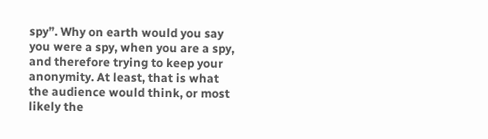spy”. Why on earth would you say you were a spy, when you are a spy, and therefore trying to keep your anonymity. At least, that is what the audience would think, or most likely the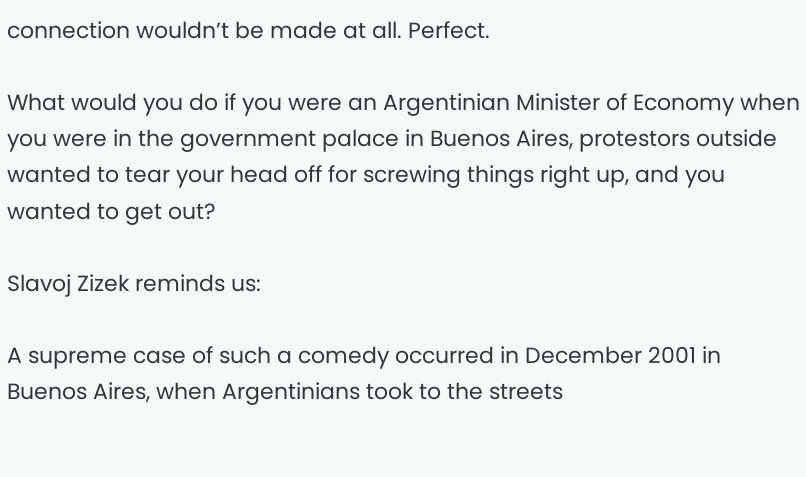connection wouldn’t be made at all. Perfect.

What would you do if you were an Argentinian Minister of Economy when you were in the government palace in Buenos Aires, protestors outside wanted to tear your head off for screwing things right up, and you wanted to get out?

Slavoj Zizek reminds us:

A supreme case of such a comedy occurred in December 2001 in Buenos Aires, when Argentinians took to the streets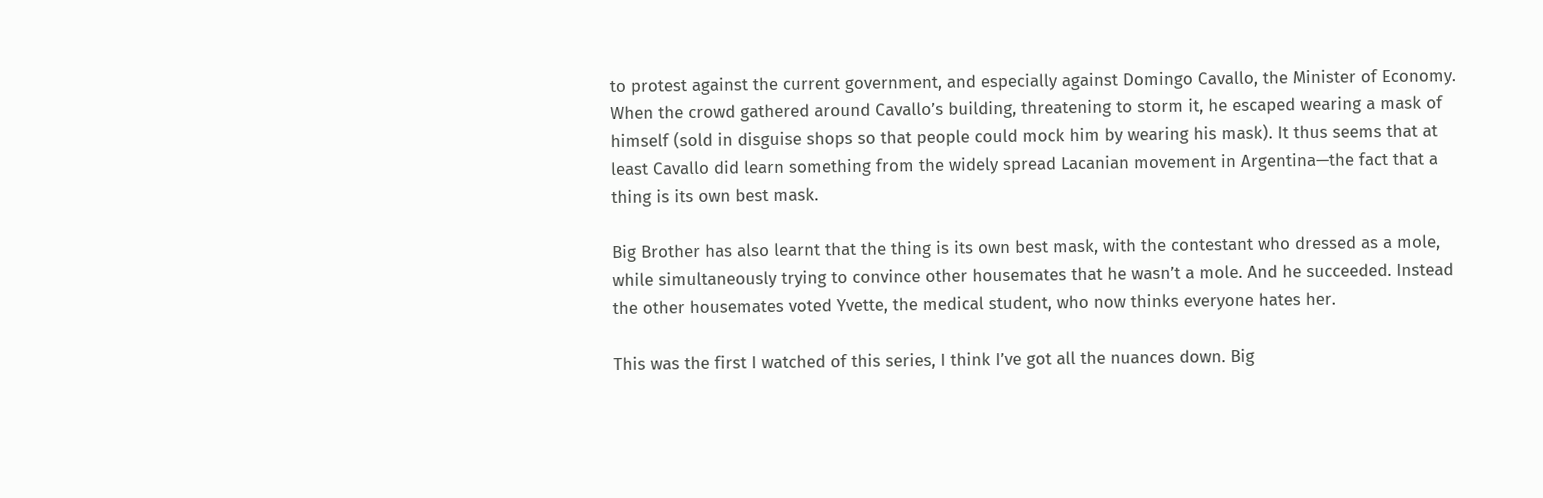to protest against the current government, and especially against Domingo Cavallo, the Minister of Economy. When the crowd gathered around Cavallo’s building, threatening to storm it, he escaped wearing a mask of himself (sold in disguise shops so that people could mock him by wearing his mask). It thus seems that at least Cavallo did learn something from the widely spread Lacanian movement in Argentina—the fact that a thing is its own best mask.

Big Brother has also learnt that the thing is its own best mask, with the contestant who dressed as a mole, while simultaneously trying to convince other housemates that he wasn’t a mole. And he succeeded. Instead the other housemates voted Yvette, the medical student, who now thinks everyone hates her.

This was the first I watched of this series, I think I’ve got all the nuances down. Big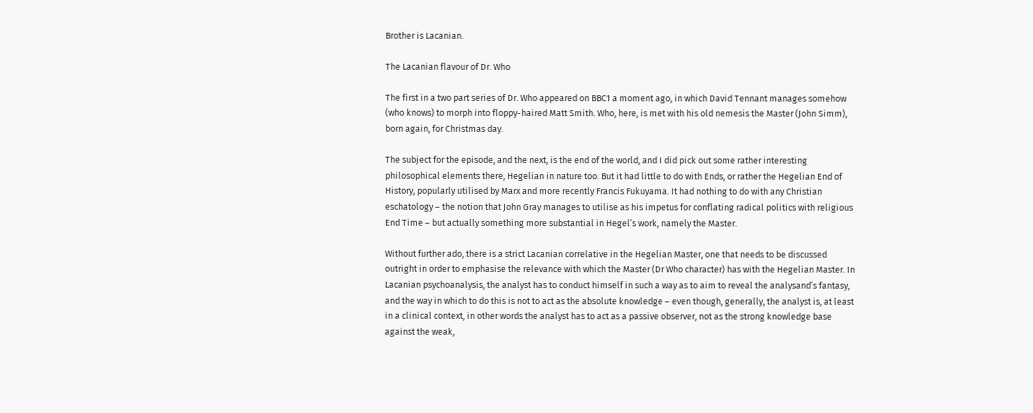Brother is Lacanian.

The Lacanian flavour of Dr. Who

The first in a two part series of Dr. Who appeared on BBC1 a moment ago, in which David Tennant manages somehow (who knows) to morph into floppy-haired Matt Smith. Who, here, is met with his old nemesis the Master (John Simm), born again, for Christmas day.

The subject for the episode, and the next, is the end of the world, and I did pick out some rather interesting philosophical elements there, Hegelian in nature too. But it had little to do with Ends, or rather the Hegelian End of History, popularly utilised by Marx and more recently Francis Fukuyama. It had nothing to do with any Christian eschatology – the notion that John Gray manages to utilise as his impetus for conflating radical politics with religious End Time – but actually something more substantial in Hegel’s work, namely the Master.

Without further ado, there is a strict Lacanian correlative in the Hegelian Master, one that needs to be discussed outright in order to emphasise the relevance with which the Master (Dr Who character) has with the Hegelian Master. In Lacanian psychoanalysis, the analyst has to conduct himself in such a way as to aim to reveal the analysand’s fantasy, and the way in which to do this is not to act as the absolute knowledge – even though, generally, the analyst is, at least in a clinical context, in other words the analyst has to act as a passive observer, not as the strong knowledge base against the weak,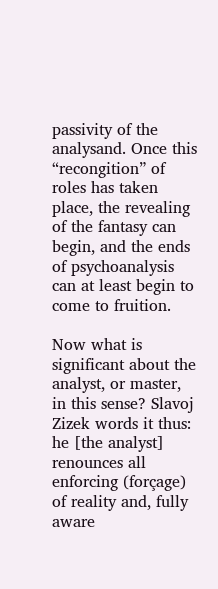passivity of the analysand. Once this “recongition” of roles has taken place, the revealing of the fantasy can begin, and the ends of psychoanalysis can at least begin to come to fruition.

Now what is significant about the analyst, or master, in this sense? Slavoj Zizek words it thus: he [the analyst] renounces all enforcing (forçage) of reality and, fully aware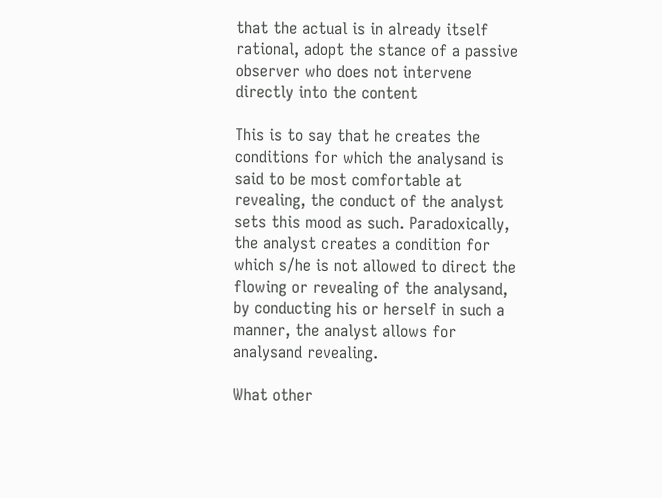that the actual is in already itself rational, adopt the stance of a passive observer who does not intervene directly into the content

This is to say that he creates the conditions for which the analysand is said to be most comfortable at revealing, the conduct of the analyst sets this mood as such. Paradoxically, the analyst creates a condition for which s/he is not allowed to direct the flowing or revealing of the analysand, by conducting his or herself in such a manner, the analyst allows for analysand revealing.

What other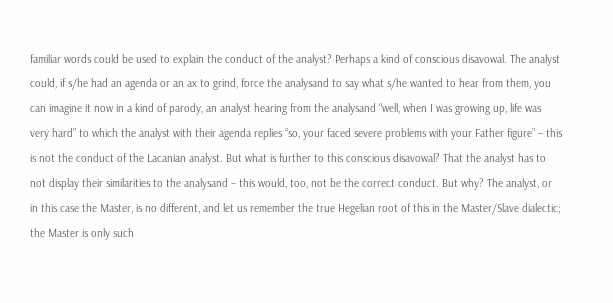familiar words could be used to explain the conduct of the analyst? Perhaps a kind of conscious disavowal. The analyst could, if s/he had an agenda or an ax to grind, force the analysand to say what s/he wanted to hear from them, you can imagine it now in a kind of parody, an analyst hearing from the analysand “well, when I was growing up, life was very hard” to which the analyst with their agenda replies “so, your faced severe problems with your Father figure” – this is not the conduct of the Lacanian analyst. But what is further to this conscious disavowal? That the analyst has to not display their similarities to the analysand – this would, too, not be the correct conduct. But why? The analyst, or in this case the Master, is no different, and let us remember the true Hegelian root of this in the Master/Slave dialectic; the Master is only such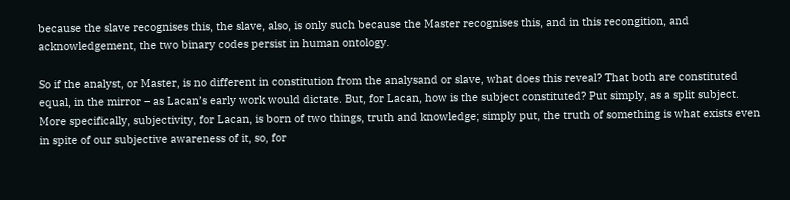because the slave recognises this, the slave, also, is only such because the Master recognises this, and in this recongition, and acknowledgement, the two binary codes persist in human ontology.

So if the analyst, or Master, is no different in constitution from the analysand or slave, what does this reveal? That both are constituted equal, in the mirror – as Lacan’s early work would dictate. But, for Lacan, how is the subject constituted? Put simply, as a split subject. More specifically, subjectivity, for Lacan, is born of two things, truth and knowledge; simply put, the truth of something is what exists even in spite of our subjective awareness of it, so, for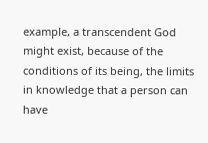example, a transcendent God might exist, because of the conditions of its being, the limits in knowledge that a person can have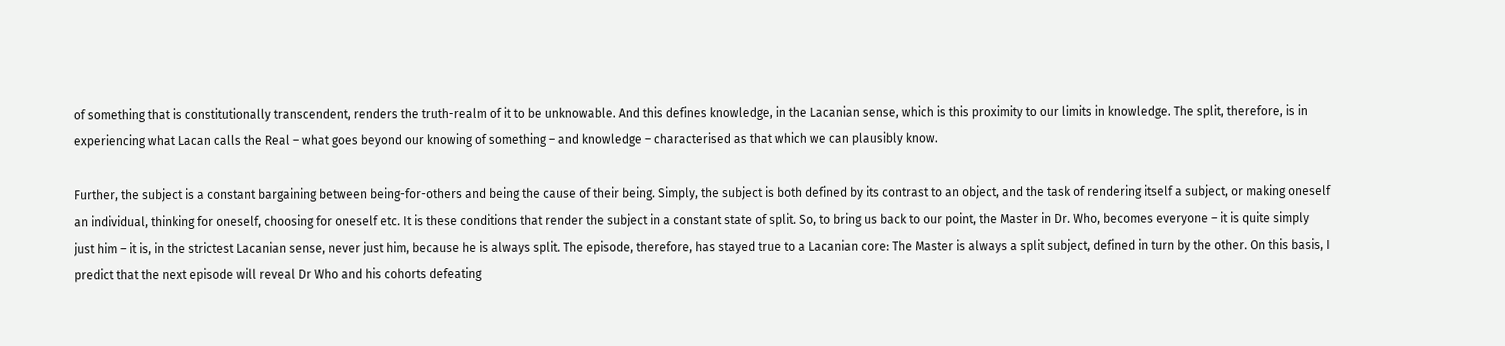of something that is constitutionally transcendent, renders the truth-realm of it to be unknowable. And this defines knowledge, in the Lacanian sense, which is this proximity to our limits in knowledge. The split, therefore, is in experiencing what Lacan calls the Real – what goes beyond our knowing of something – and knowledge – characterised as that which we can plausibly know.

Further, the subject is a constant bargaining between being-for-others and being the cause of their being. Simply, the subject is both defined by its contrast to an object, and the task of rendering itself a subject, or making oneself an individual, thinking for oneself, choosing for oneself etc. It is these conditions that render the subject in a constant state of split. So, to bring us back to our point, the Master in Dr. Who, becomes everyone – it is quite simply just him – it is, in the strictest Lacanian sense, never just him, because he is always split. The episode, therefore, has stayed true to a Lacanian core: The Master is always a split subject, defined in turn by the other. On this basis, I predict that the next episode will reveal Dr Who and his cohorts defeating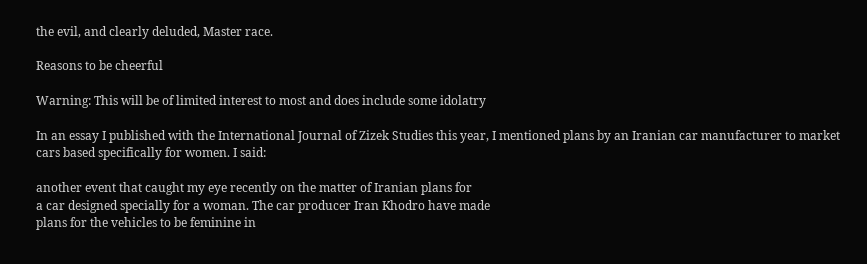the evil, and clearly deluded, Master race.

Reasons to be cheerful

Warning: This will be of limited interest to most and does include some idolatry

In an essay I published with the International Journal of Zizek Studies this year, I mentioned plans by an Iranian car manufacturer to market cars based specifically for women. I said:

another event that caught my eye recently on the matter of Iranian plans for
a car designed specially for a woman. The car producer Iran Khodro have made
plans for the vehicles to be feminine in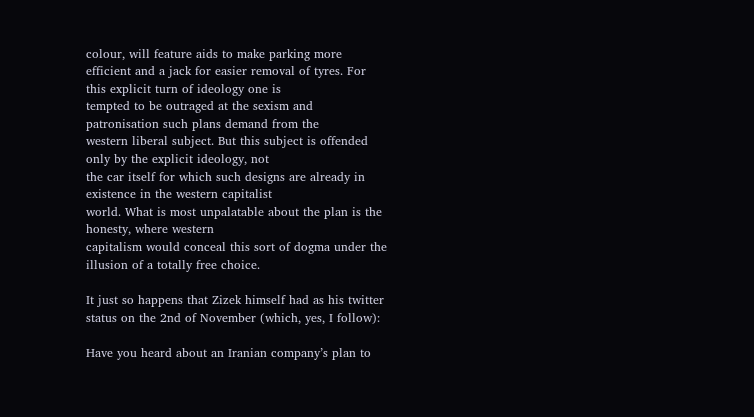colour, will feature aids to make parking more
efficient and a jack for easier removal of tyres. For this explicit turn of ideology one is
tempted to be outraged at the sexism and patronisation such plans demand from the
western liberal subject. But this subject is offended only by the explicit ideology, not
the car itself for which such designs are already in existence in the western capitalist
world. What is most unpalatable about the plan is the honesty, where western
capitalism would conceal this sort of dogma under the illusion of a totally free choice.

It just so happens that Zizek himself had as his twitter status on the 2nd of November (which, yes, I follow):

Have you heard about an Iranian company’s plan to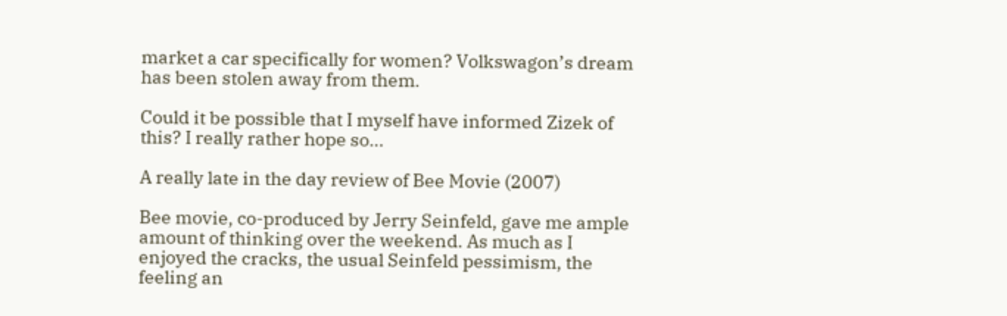market a car specifically for women? Volkswagon’s dream has been stolen away from them.

Could it be possible that I myself have informed Zizek of this? I really rather hope so…

A really late in the day review of Bee Movie (2007)

Bee movie, co-produced by Jerry Seinfeld, gave me ample amount of thinking over the weekend. As much as I enjoyed the cracks, the usual Seinfeld pessimism, the feeling an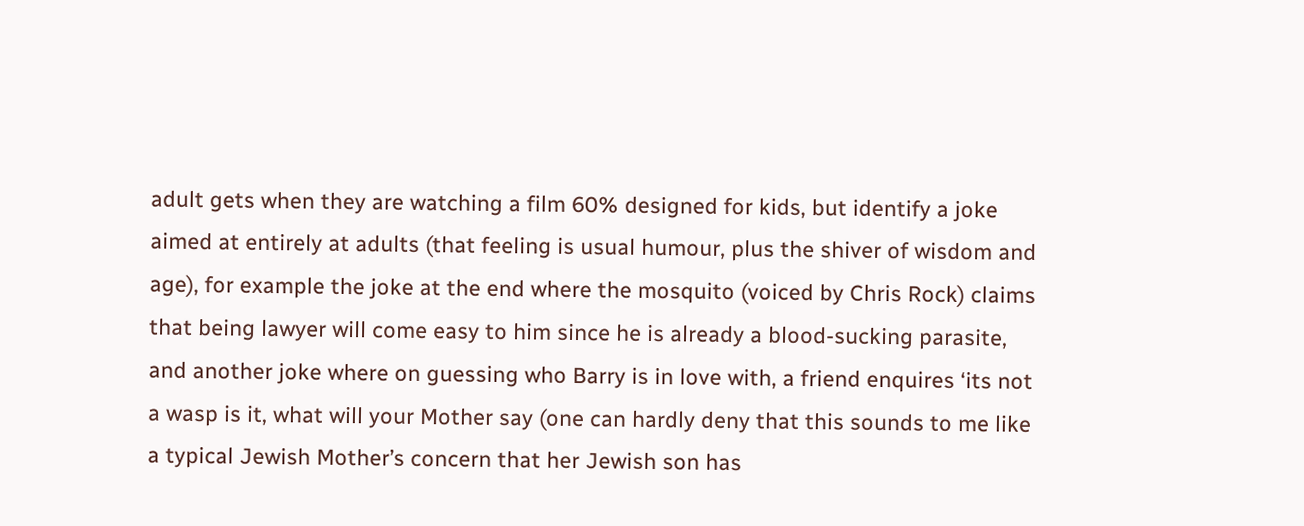adult gets when they are watching a film 60% designed for kids, but identify a joke aimed at entirely at adults (that feeling is usual humour, plus the shiver of wisdom and age), for example the joke at the end where the mosquito (voiced by Chris Rock) claims that being lawyer will come easy to him since he is already a blood-sucking parasite, and another joke where on guessing who Barry is in love with, a friend enquires ‘its not a wasp is it, what will your Mother say (one can hardly deny that this sounds to me like a typical Jewish Mother’s concern that her Jewish son has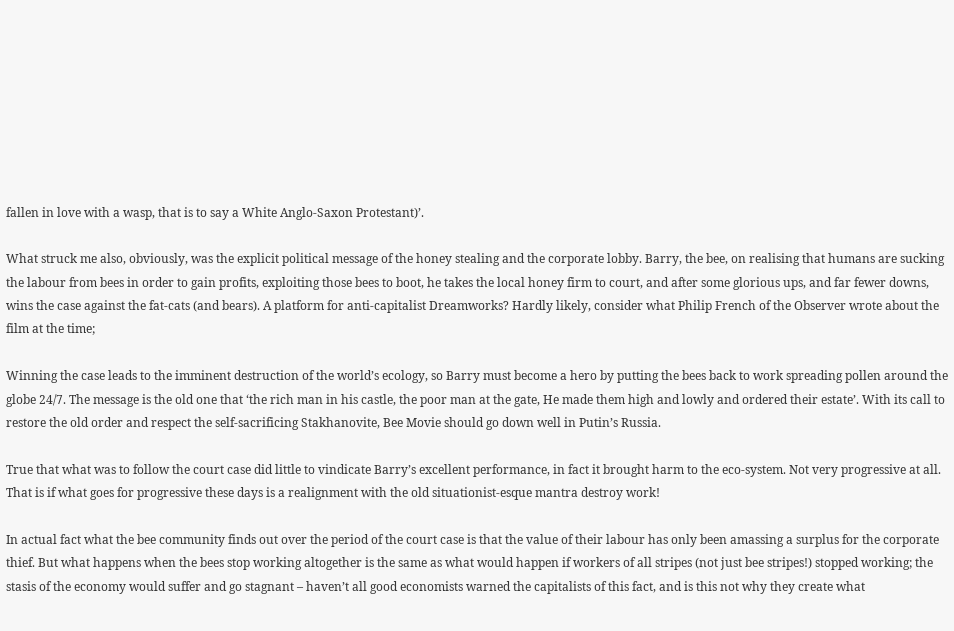fallen in love with a wasp, that is to say a White Anglo-Saxon Protestant)’.

What struck me also, obviously, was the explicit political message of the honey stealing and the corporate lobby. Barry, the bee, on realising that humans are sucking the labour from bees in order to gain profits, exploiting those bees to boot, he takes the local honey firm to court, and after some glorious ups, and far fewer downs, wins the case against the fat-cats (and bears). A platform for anti-capitalist Dreamworks? Hardly likely, consider what Philip French of the Observer wrote about the film at the time;

Winning the case leads to the imminent destruction of the world’s ecology, so Barry must become a hero by putting the bees back to work spreading pollen around the globe 24/7. The message is the old one that ‘the rich man in his castle, the poor man at the gate, He made them high and lowly and ordered their estate’. With its call to restore the old order and respect the self-sacrificing Stakhanovite, Bee Movie should go down well in Putin’s Russia.

True that what was to follow the court case did little to vindicate Barry’s excellent performance, in fact it brought harm to the eco-system. Not very progressive at all. That is if what goes for progressive these days is a realignment with the old situationist-esque mantra destroy work!

In actual fact what the bee community finds out over the period of the court case is that the value of their labour has only been amassing a surplus for the corporate thief. But what happens when the bees stop working altogether is the same as what would happen if workers of all stripes (not just bee stripes!) stopped working; the stasis of the economy would suffer and go stagnant – haven’t all good economists warned the capitalists of this fact, and is this not why they create what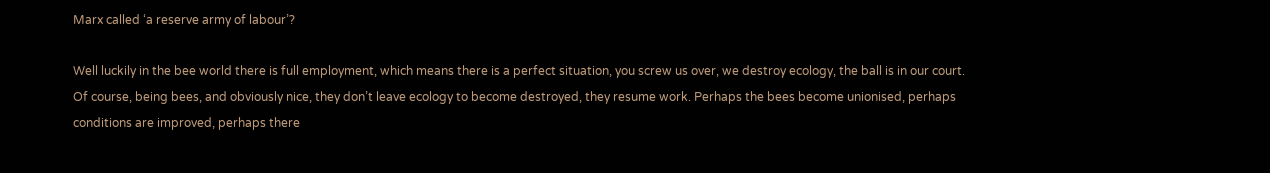Marx called ‘a reserve army of labour’?

Well luckily in the bee world there is full employment, which means there is a perfect situation, you screw us over, we destroy ecology, the ball is in our court. Of course, being bees, and obviously nice, they don’t leave ecology to become destroyed, they resume work. Perhaps the bees become unionised, perhaps conditions are improved, perhaps there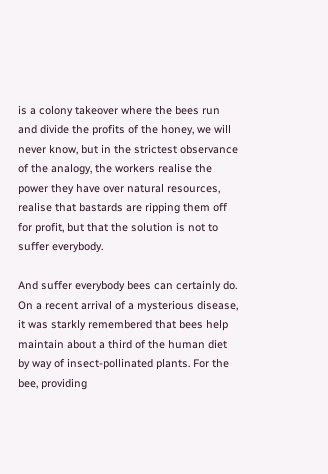is a colony takeover where the bees run and divide the profits of the honey, we will never know, but in the strictest observance of the analogy, the workers realise the power they have over natural resources, realise that bastards are ripping them off for profit, but that the solution is not to suffer everybody.

And suffer everybody bees can certainly do. On a recent arrival of a mysterious disease, it was starkly remembered that bees help maintain about a third of the human diet by way of insect-pollinated plants. For the bee, providing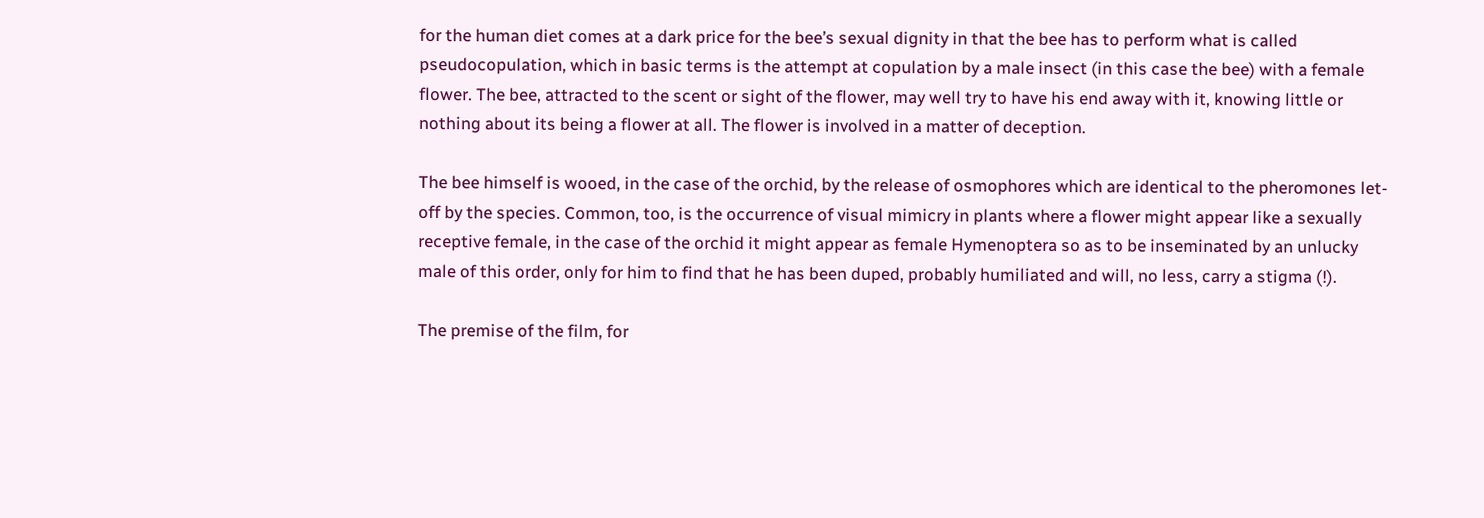for the human diet comes at a dark price for the bee’s sexual dignity in that the bee has to perform what is called pseudocopulation, which in basic terms is the attempt at copulation by a male insect (in this case the bee) with a female flower. The bee, attracted to the scent or sight of the flower, may well try to have his end away with it, knowing little or nothing about its being a flower at all. The flower is involved in a matter of deception.

The bee himself is wooed, in the case of the orchid, by the release of osmophores which are identical to the pheromones let-off by the species. Common, too, is the occurrence of visual mimicry in plants where a flower might appear like a sexually receptive female, in the case of the orchid it might appear as female Hymenoptera so as to be inseminated by an unlucky male of this order, only for him to find that he has been duped, probably humiliated and will, no less, carry a stigma (!).

The premise of the film, for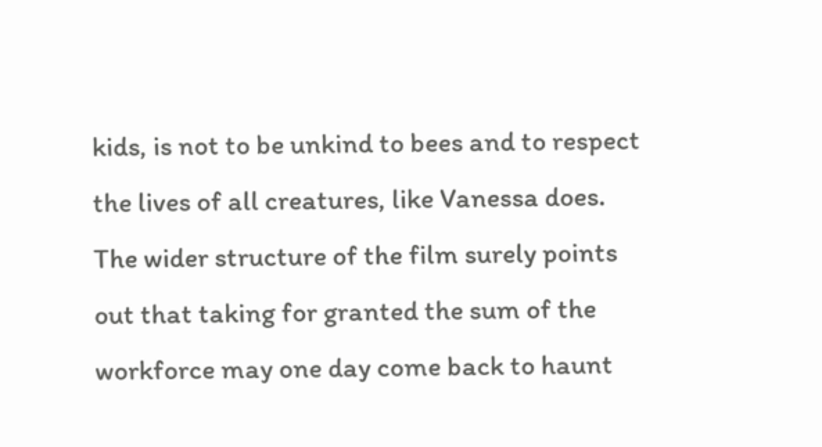kids, is not to be unkind to bees and to respect the lives of all creatures, like Vanessa does. The wider structure of the film surely points out that taking for granted the sum of the workforce may one day come back to haunt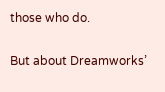those who do.

But about Dreamworks’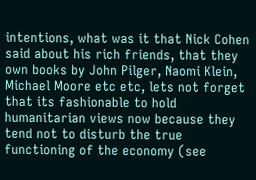intentions, what was it that Nick Cohen said about his rich friends, that they own books by John Pilger, Naomi Klein, Michael Moore etc etc, lets not forget that its fashionable to hold humanitarian views now because they tend not to disturb the true functioning of the economy (see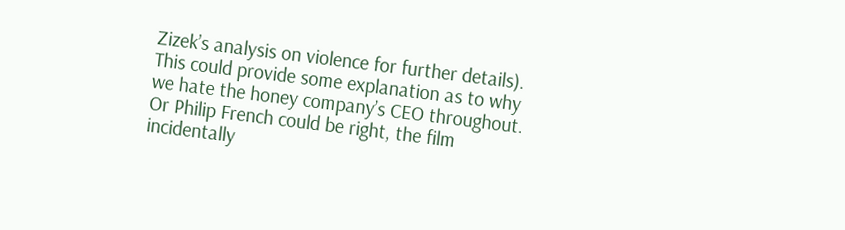Zizek’s analysis on violence for further details). This could provide some explanation as to why we hate the honey company’s CEO throughout. Or Philip French could be right, the film incidentally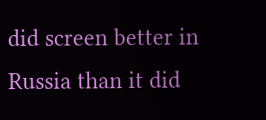did screen better in Russia than it did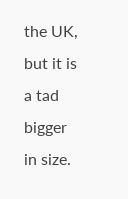the UK, but it is a tad bigger in size.